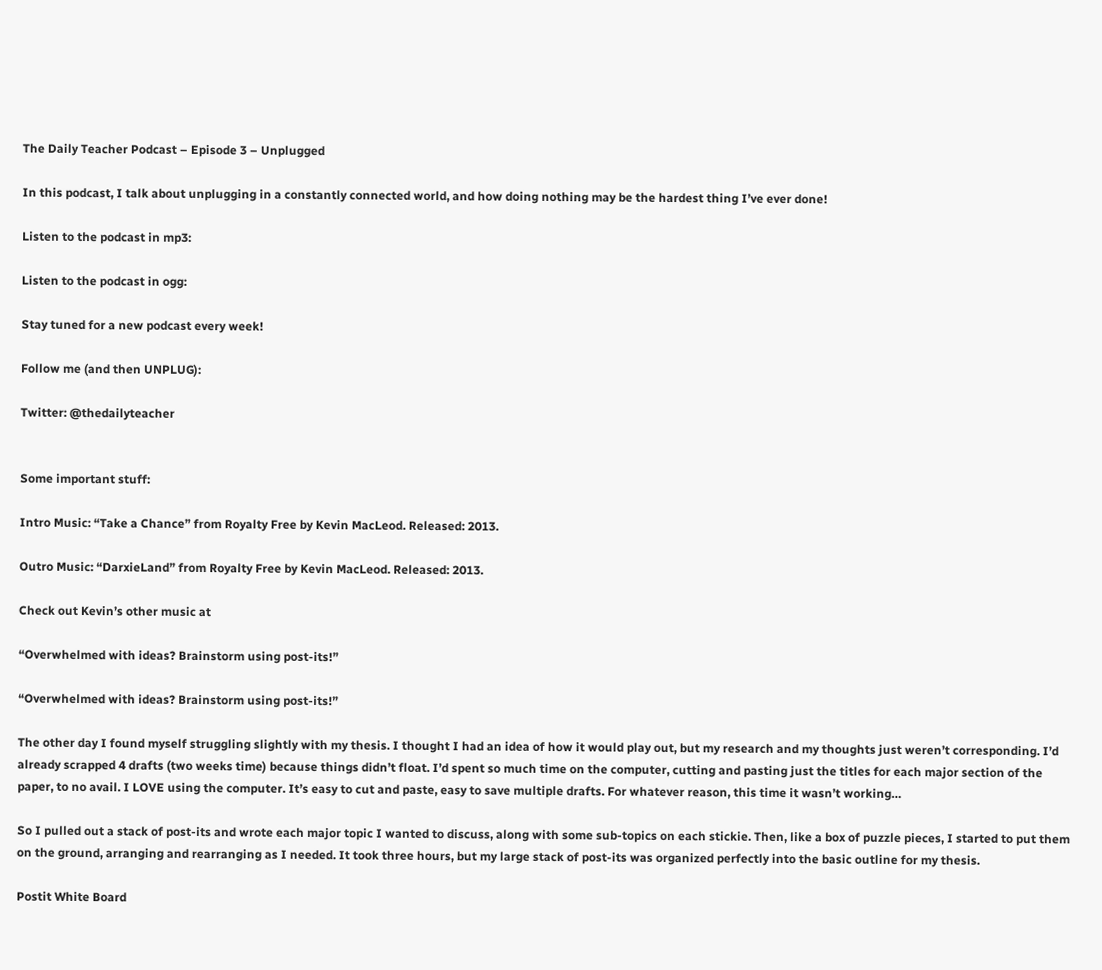The Daily Teacher Podcast – Episode 3 – Unplugged

In this podcast, I talk about unplugging in a constantly connected world, and how doing nothing may be the hardest thing I’ve ever done!

Listen to the podcast in mp3:

Listen to the podcast in ogg:

Stay tuned for a new podcast every week!

Follow me (and then UNPLUG):

Twitter: @thedailyteacher


Some important stuff:

Intro Music: “Take a Chance” from Royalty Free by Kevin MacLeod. Released: 2013.

Outro Music: “DarxieLand” from Royalty Free by Kevin MacLeod. Released: 2013.

Check out Kevin’s other music at

“Overwhelmed with ideas? Brainstorm using post-its!”

“Overwhelmed with ideas? Brainstorm using post-its!”

The other day I found myself struggling slightly with my thesis. I thought I had an idea of how it would play out, but my research and my thoughts just weren’t corresponding. I’d already scrapped 4 drafts (two weeks time) because things didn’t float. I’d spent so much time on the computer, cutting and pasting just the titles for each major section of the paper, to no avail. I LOVE using the computer. It’s easy to cut and paste, easy to save multiple drafts. For whatever reason, this time it wasn’t working…

So I pulled out a stack of post-its and wrote each major topic I wanted to discuss, along with some sub-topics on each stickie. Then, like a box of puzzle pieces, I started to put them on the ground, arranging and rearranging as I needed. It took three hours, but my large stack of post-its was organized perfectly into the basic outline for my thesis.

Postit White Board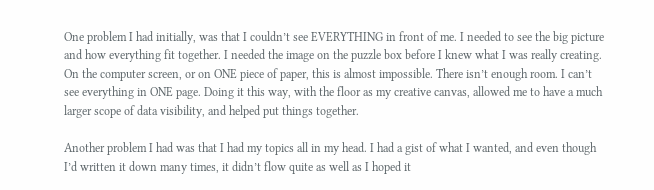One problem I had initially, was that I couldn’t see EVERYTHING in front of me. I needed to see the big picture and how everything fit together. I needed the image on the puzzle box before I knew what I was really creating. On the computer screen, or on ONE piece of paper, this is almost impossible. There isn’t enough room. I can’t see everything in ONE page. Doing it this way, with the floor as my creative canvas, allowed me to have a much larger scope of data visibility, and helped put things together.

Another problem I had was that I had my topics all in my head. I had a gist of what I wanted, and even though I’d written it down many times, it didn’t flow quite as well as I hoped it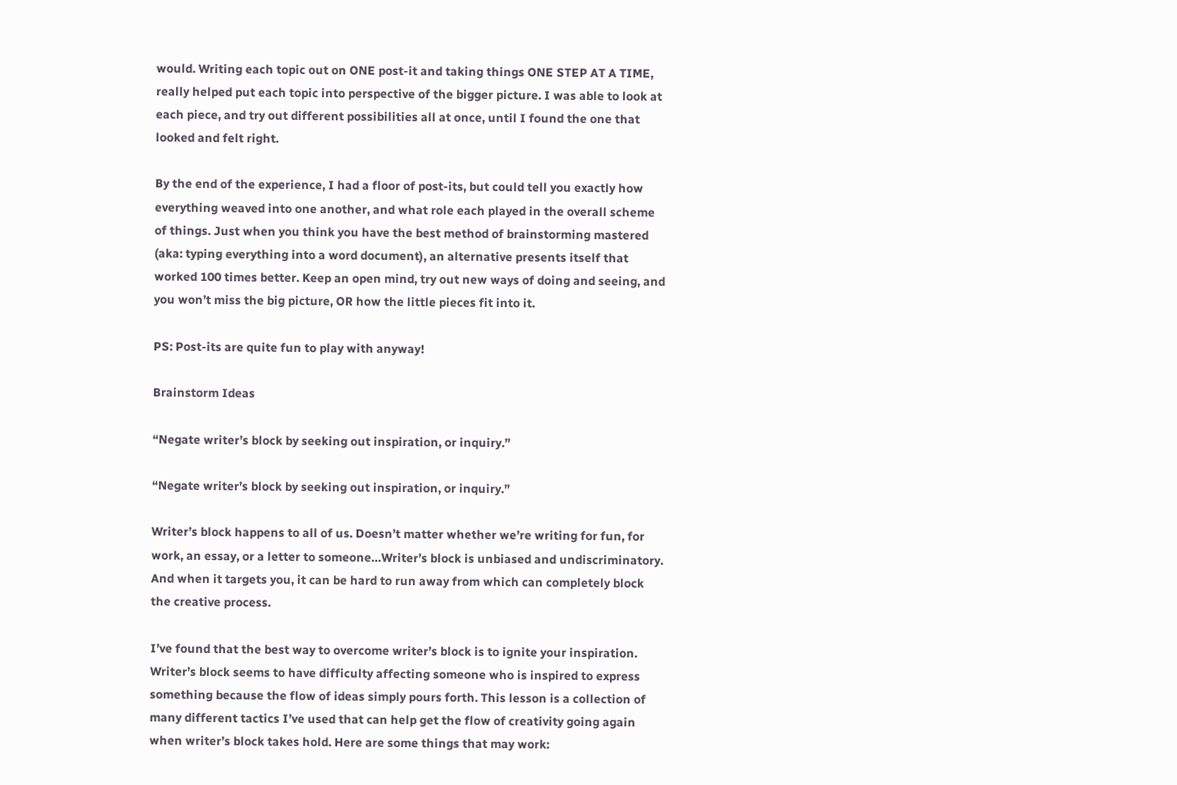would. Writing each topic out on ONE post-it and taking things ONE STEP AT A TIME, really helped put each topic into perspective of the bigger picture. I was able to look at each piece, and try out different possibilities all at once, until I found the one that looked and felt right.

By the end of the experience, I had a floor of post-its, but could tell you exactly how everything weaved into one another, and what role each played in the overall scheme of things. Just when you think you have the best method of brainstorming mastered (aka: typing everything into a word document), an alternative presents itself that worked 100 times better. Keep an open mind, try out new ways of doing and seeing, and you won’t miss the big picture, OR how the little pieces fit into it.

PS: Post-its are quite fun to play with anyway!

Brainstorm Ideas

“Negate writer’s block by seeking out inspiration, or inquiry.”

“Negate writer’s block by seeking out inspiration, or inquiry.”

Writer’s block happens to all of us. Doesn’t matter whether we’re writing for fun, for work, an essay, or a letter to someone…Writer’s block is unbiased and undiscriminatory. And when it targets you, it can be hard to run away from which can completely block the creative process.

I’ve found that the best way to overcome writer’s block is to ignite your inspiration. Writer’s block seems to have difficulty affecting someone who is inspired to express something because the flow of ideas simply pours forth. This lesson is a collection of many different tactics I’ve used that can help get the flow of creativity going again when writer’s block takes hold. Here are some things that may work: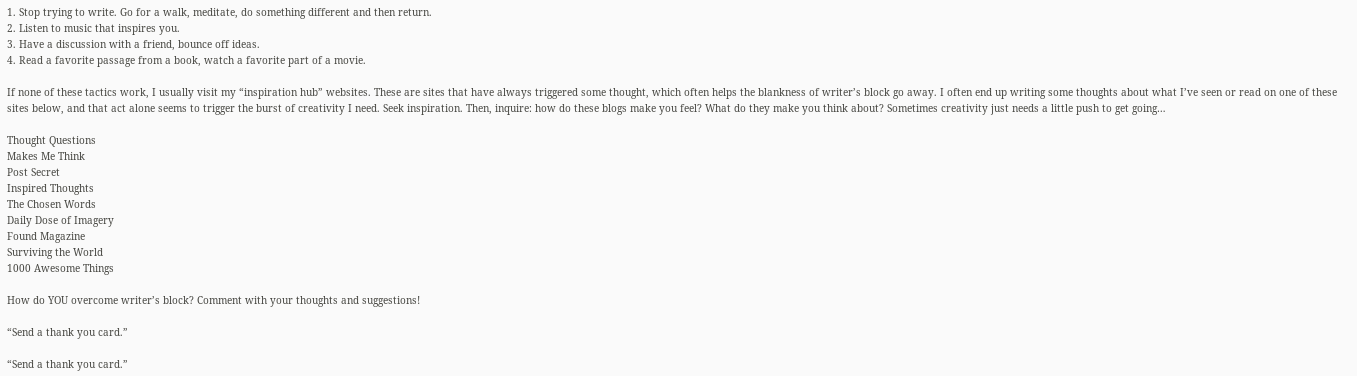1. Stop trying to write. Go for a walk, meditate, do something different and then return.
2. Listen to music that inspires you.
3. Have a discussion with a friend, bounce off ideas.
4. Read a favorite passage from a book, watch a favorite part of a movie.

If none of these tactics work, I usually visit my “inspiration hub” websites. These are sites that have always triggered some thought, which often helps the blankness of writer’s block go away. I often end up writing some thoughts about what I’ve seen or read on one of these sites below, and that act alone seems to trigger the burst of creativity I need. Seek inspiration. Then, inquire: how do these blogs make you feel? What do they make you think about? Sometimes creativity just needs a little push to get going…

Thought Questions
Makes Me Think
Post Secret
Inspired Thoughts
The Chosen Words
Daily Dose of Imagery
Found Magazine
Surviving the World
1000 Awesome Things

How do YOU overcome writer’s block? Comment with your thoughts and suggestions!

“Send a thank you card.”

“Send a thank you card.”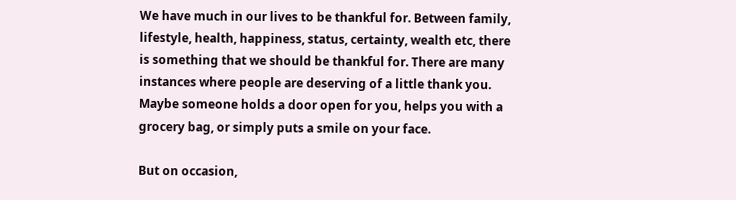We have much in our lives to be thankful for. Between family, lifestyle, health, happiness, status, certainty, wealth etc, there is something that we should be thankful for. There are many instances where people are deserving of a little thank you. Maybe someone holds a door open for you, helps you with a grocery bag, or simply puts a smile on your face.

But on occasion,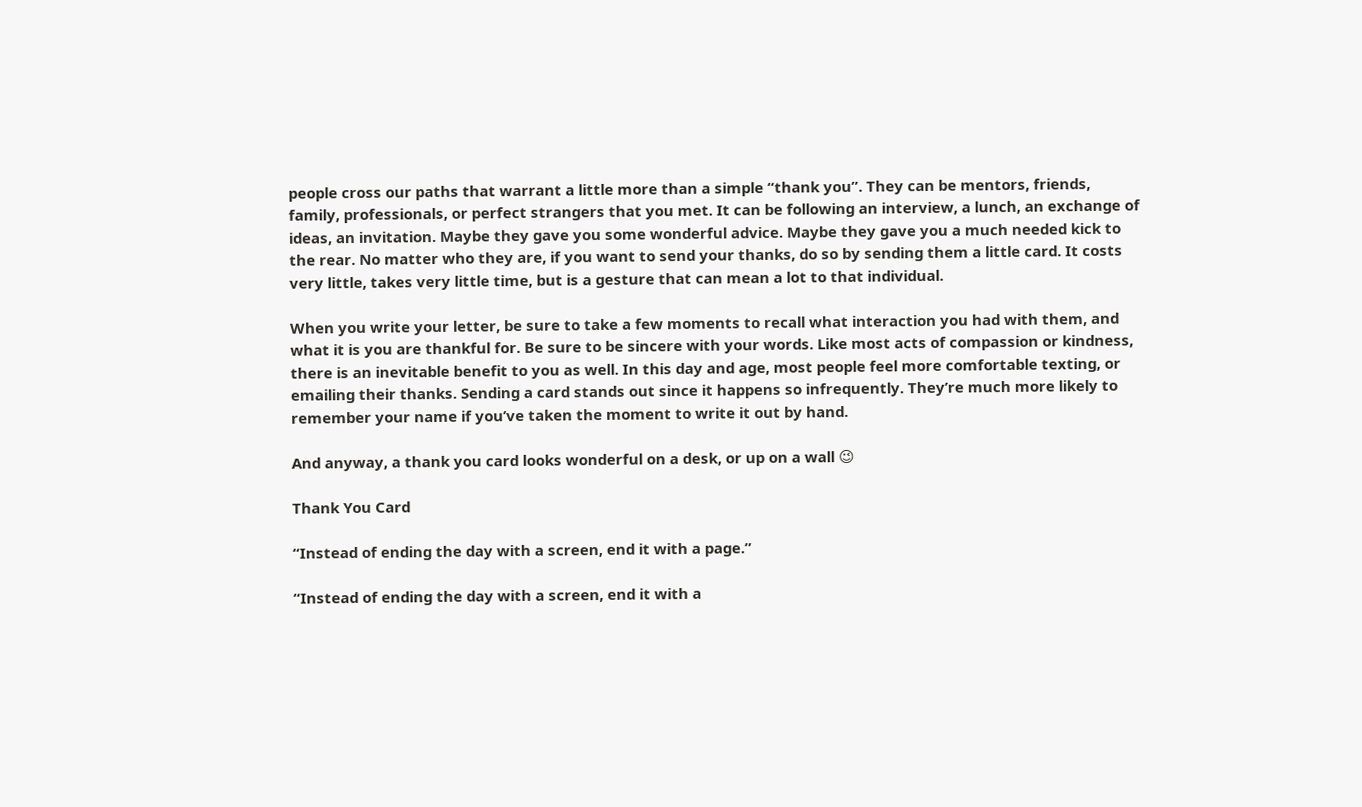people cross our paths that warrant a little more than a simple “thank you”. They can be mentors, friends, family, professionals, or perfect strangers that you met. It can be following an interview, a lunch, an exchange of ideas, an invitation. Maybe they gave you some wonderful advice. Maybe they gave you a much needed kick to the rear. No matter who they are, if you want to send your thanks, do so by sending them a little card. It costs very little, takes very little time, but is a gesture that can mean a lot to that individual.

When you write your letter, be sure to take a few moments to recall what interaction you had with them, and what it is you are thankful for. Be sure to be sincere with your words. Like most acts of compassion or kindness, there is an inevitable benefit to you as well. In this day and age, most people feel more comfortable texting, or emailing their thanks. Sending a card stands out since it happens so infrequently. They’re much more likely to remember your name if you’ve taken the moment to write it out by hand.

And anyway, a thank you card looks wonderful on a desk, or up on a wall 😉

Thank You Card

“Instead of ending the day with a screen, end it with a page.”

“Instead of ending the day with a screen, end it with a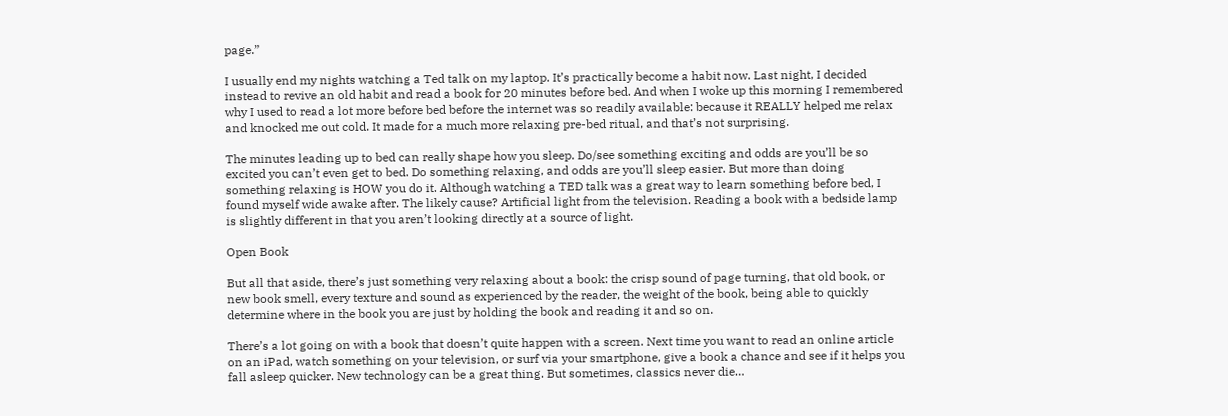page.”

I usually end my nights watching a Ted talk on my laptop. It’s practically become a habit now. Last night, I decided instead to revive an old habit and read a book for 20 minutes before bed. And when I woke up this morning I remembered why I used to read a lot more before bed before the internet was so readily available: because it REALLY helped me relax and knocked me out cold. It made for a much more relaxing pre-bed ritual, and that’s not surprising.

The minutes leading up to bed can really shape how you sleep. Do/see something exciting and odds are you’ll be so excited you can’t even get to bed. Do something relaxing, and odds are you’ll sleep easier. But more than doing something relaxing is HOW you do it. Although watching a TED talk was a great way to learn something before bed, I found myself wide awake after. The likely cause? Artificial light from the television. Reading a book with a bedside lamp is slightly different in that you aren’t looking directly at a source of light.

Open Book

But all that aside, there’s just something very relaxing about a book: the crisp sound of page turning, that old book, or new book smell, every texture and sound as experienced by the reader, the weight of the book, being able to quickly determine where in the book you are just by holding the book and reading it and so on.

There’s a lot going on with a book that doesn’t quite happen with a screen. Next time you want to read an online article on an iPad, watch something on your television, or surf via your smartphone, give a book a chance and see if it helps you fall asleep quicker. New technology can be a great thing. But sometimes, classics never die…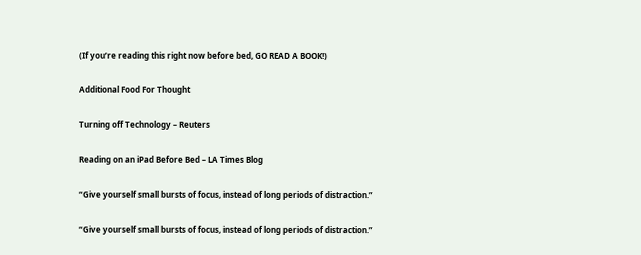(If you’re reading this right now before bed, GO READ A BOOK!)

Additional Food For Thought

Turning off Technology – Reuters

Reading on an iPad Before Bed – LA Times Blog

“Give yourself small bursts of focus, instead of long periods of distraction.”

“Give yourself small bursts of focus, instead of long periods of distraction.”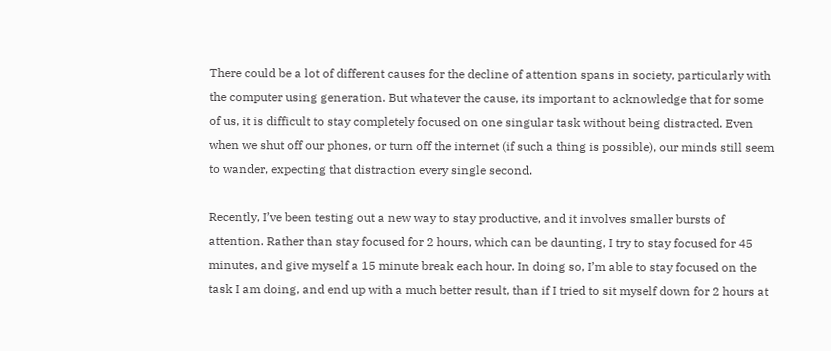There could be a lot of different causes for the decline of attention spans in society, particularly with the computer using generation. But whatever the cause, its important to acknowledge that for some of us, it is difficult to stay completely focused on one singular task without being distracted. Even when we shut off our phones, or turn off the internet (if such a thing is possible), our minds still seem to wander, expecting that distraction every single second.

Recently, I’ve been testing out a new way to stay productive, and it involves smaller bursts of attention. Rather than stay focused for 2 hours, which can be daunting, I try to stay focused for 45 minutes, and give myself a 15 minute break each hour. In doing so, I’m able to stay focused on the task I am doing, and end up with a much better result, than if I tried to sit myself down for 2 hours at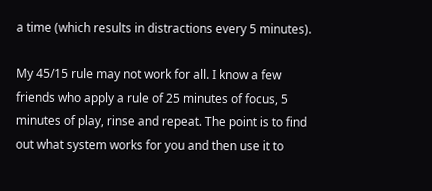a time (which results in distractions every 5 minutes).

My 45/15 rule may not work for all. I know a few friends who apply a rule of 25 minutes of focus, 5 minutes of play, rinse and repeat. The point is to find out what system works for you and then use it to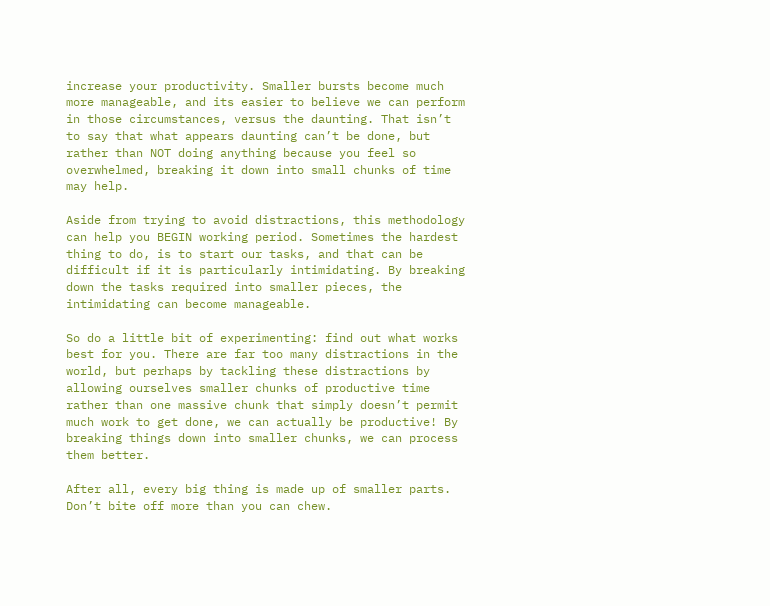increase your productivity. Smaller bursts become much more manageable, and its easier to believe we can perform in those circumstances, versus the daunting. That isn’t to say that what appears daunting can’t be done, but rather than NOT doing anything because you feel so overwhelmed, breaking it down into small chunks of time may help.

Aside from trying to avoid distractions, this methodology can help you BEGIN working period. Sometimes the hardest thing to do, is to start our tasks, and that can be difficult if it is particularly intimidating. By breaking down the tasks required into smaller pieces, the intimidating can become manageable.

So do a little bit of experimenting: find out what works best for you. There are far too many distractions in the world, but perhaps by tackling these distractions by allowing ourselves smaller chunks of productive time rather than one massive chunk that simply doesn’t permit much work to get done, we can actually be productive! By breaking things down into smaller chunks, we can process them better.

After all, every big thing is made up of smaller parts. Don’t bite off more than you can chew.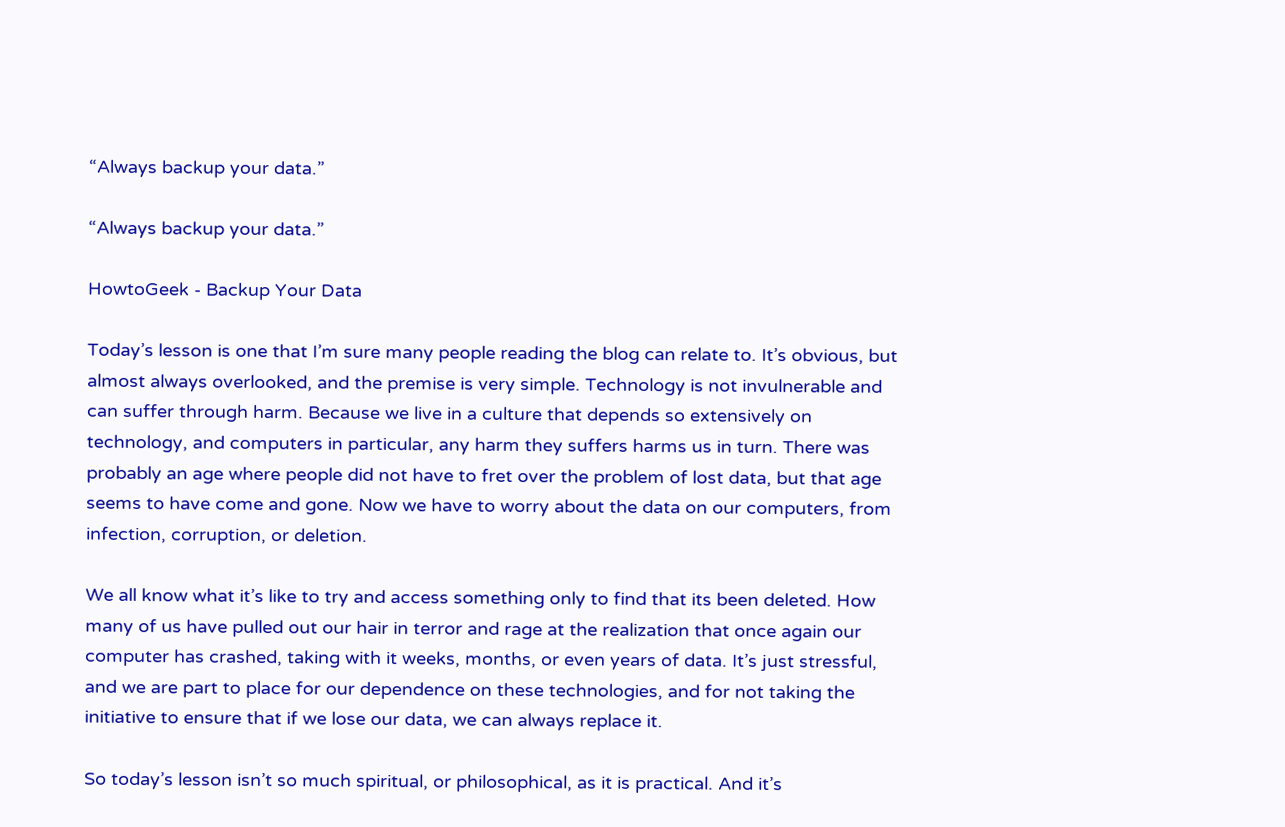“Always backup your data.”

“Always backup your data.”

HowtoGeek - Backup Your Data

Today’s lesson is one that I’m sure many people reading the blog can relate to. It’s obvious, but almost always overlooked, and the premise is very simple. Technology is not invulnerable and can suffer through harm. Because we live in a culture that depends so extensively on technology, and computers in particular, any harm they suffers harms us in turn. There was probably an age where people did not have to fret over the problem of lost data, but that age seems to have come and gone. Now we have to worry about the data on our computers, from infection, corruption, or deletion.

We all know what it’s like to try and access something only to find that its been deleted. How many of us have pulled out our hair in terror and rage at the realization that once again our computer has crashed, taking with it weeks, months, or even years of data. It’s just stressful, and we are part to place for our dependence on these technologies, and for not taking the initiative to ensure that if we lose our data, we can always replace it.

So today’s lesson isn’t so much spiritual, or philosophical, as it is practical. And it’s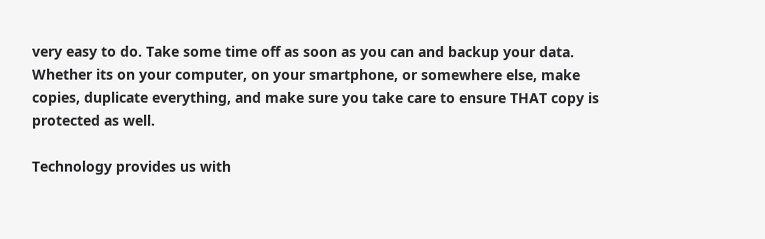very easy to do. Take some time off as soon as you can and backup your data. Whether its on your computer, on your smartphone, or somewhere else, make copies, duplicate everything, and make sure you take care to ensure THAT copy is protected as well.

Technology provides us with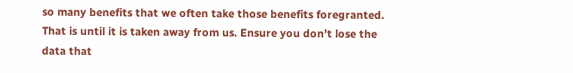so many benefits that we often take those benefits foregranted. That is until it is taken away from us. Ensure you don’t lose the data that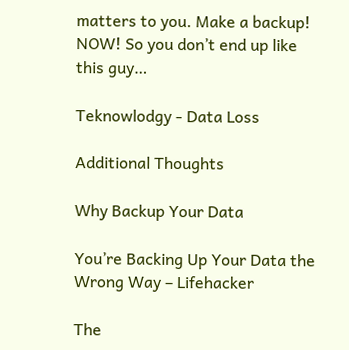matters to you. Make a backup! NOW! So you don’t end up like this guy…

Teknowlodgy - Data Loss

Additional Thoughts

Why Backup Your Data

You’re Backing Up Your Data the Wrong Way – Lifehacker

The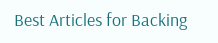Best Articles for Backing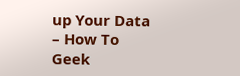up Your Data – How To Geek